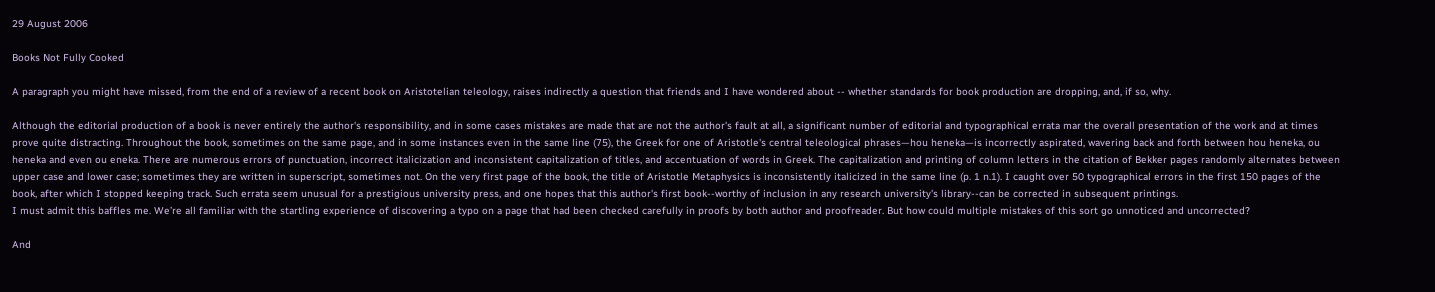29 August 2006

Books Not Fully Cooked

A paragraph you might have missed, from the end of a review of a recent book on Aristotelian teleology, raises indirectly a question that friends and I have wondered about -- whether standards for book production are dropping, and, if so, why.

Although the editorial production of a book is never entirely the author's responsibility, and in some cases mistakes are made that are not the author's fault at all, a significant number of editorial and typographical errata mar the overall presentation of the work and at times prove quite distracting. Throughout the book, sometimes on the same page, and in some instances even in the same line (75), the Greek for one of Aristotle's central teleological phrases—hou heneka—is incorrectly aspirated, wavering back and forth between hou heneka, ou heneka and even ou eneka. There are numerous errors of punctuation, incorrect italicization and inconsistent capitalization of titles, and accentuation of words in Greek. The capitalization and printing of column letters in the citation of Bekker pages randomly alternates between upper case and lower case; sometimes they are written in superscript, sometimes not. On the very first page of the book, the title of Aristotle Metaphysics is inconsistently italicized in the same line (p. 1 n.1). I caught over 50 typographical errors in the first 150 pages of the book, after which I stopped keeping track. Such errata seem unusual for a prestigious university press, and one hopes that this author's first book--worthy of inclusion in any research university's library--can be corrected in subsequent printings.
I must admit this baffles me. We’re all familiar with the startling experience of discovering a typo on a page that had been checked carefully in proofs by both author and proofreader. But how could multiple mistakes of this sort go unnoticed and uncorrected?

And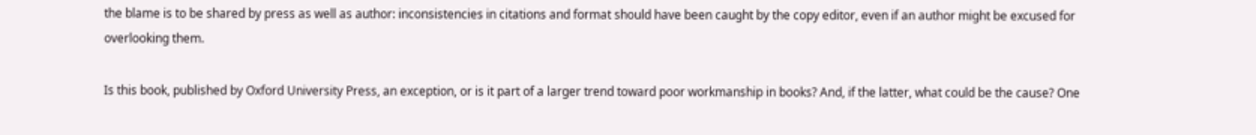the blame is to be shared by press as well as author: inconsistencies in citations and format should have been caught by the copy editor, even if an author might be excused for overlooking them.

Is this book, published by Oxford University Press, an exception, or is it part of a larger trend toward poor workmanship in books? And, if the latter, what could be the cause? One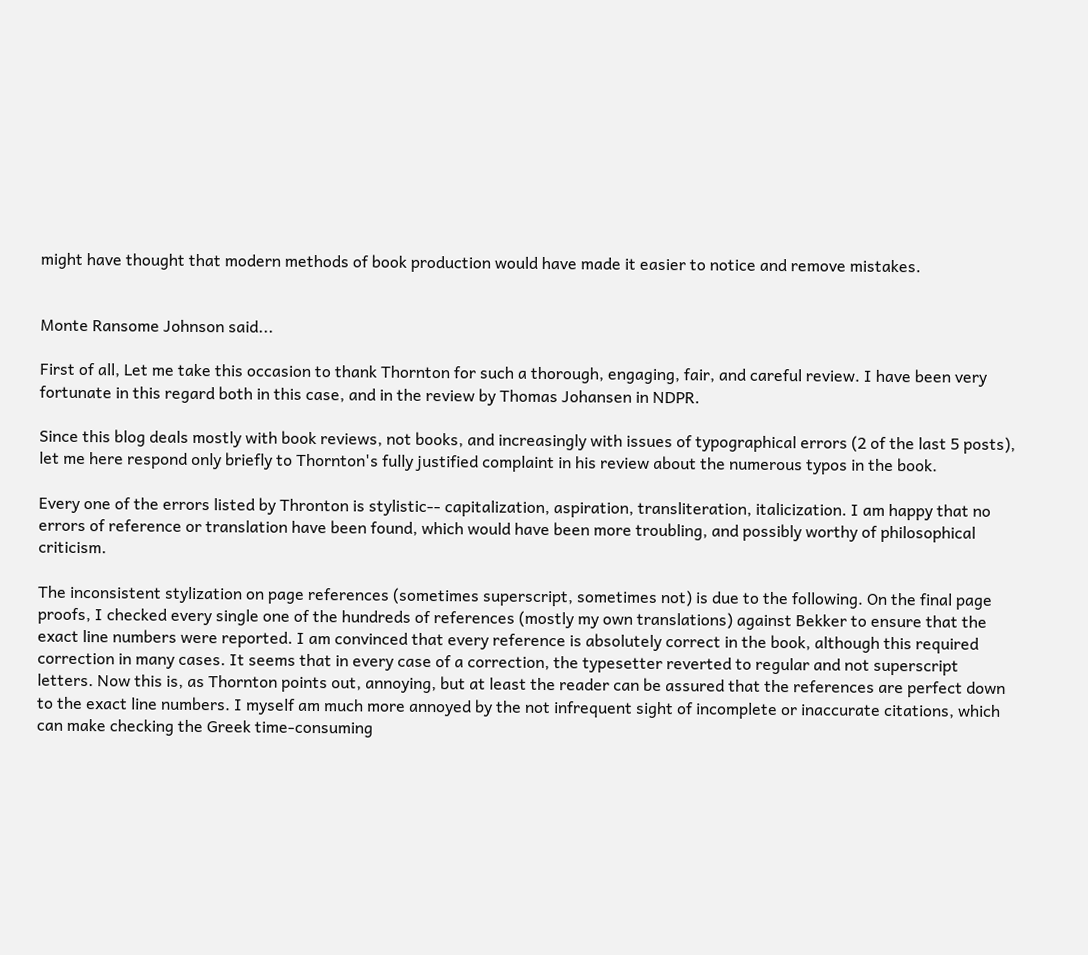might have thought that modern methods of book production would have made it easier to notice and remove mistakes.


Monte Ransome Johnson said...

First of all, Let me take this occasion to thank Thornton for such a thorough, engaging, fair, and careful review. I have been very fortunate in this regard both in this case, and in the review by Thomas Johansen in NDPR.

Since this blog deals mostly with book reviews, not books, and increasingly with issues of typographical errors (2 of the last 5 posts), let me here respond only briefly to Thornton's fully justified complaint in his review about the numerous typos in the book.

Every one of the errors listed by Thronton is stylistic-- capitalization, aspiration, transliteration, italicization. I am happy that no errors of reference or translation have been found, which would have been more troubling, and possibly worthy of philosophical criticism.

The inconsistent stylization on page references (sometimes superscript, sometimes not) is due to the following. On the final page proofs, I checked every single one of the hundreds of references (mostly my own translations) against Bekker to ensure that the exact line numbers were reported. I am convinced that every reference is absolutely correct in the book, although this required correction in many cases. It seems that in every case of a correction, the typesetter reverted to regular and not superscript letters. Now this is, as Thornton points out, annoying, but at least the reader can be assured that the references are perfect down to the exact line numbers. I myself am much more annoyed by the not infrequent sight of incomplete or inaccurate citations, which can make checking the Greek time-consuming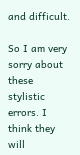and difficult.

So I am very sorry about these stylistic errors. I think they will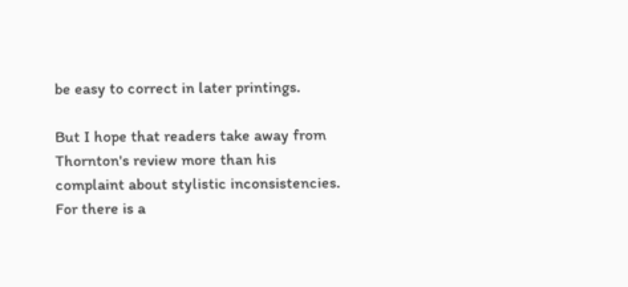be easy to correct in later printings.

But I hope that readers take away from Thornton's review more than his complaint about stylistic inconsistencies. For there is a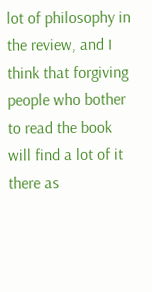lot of philosophy in the review, and I think that forgiving people who bother to read the book will find a lot of it there as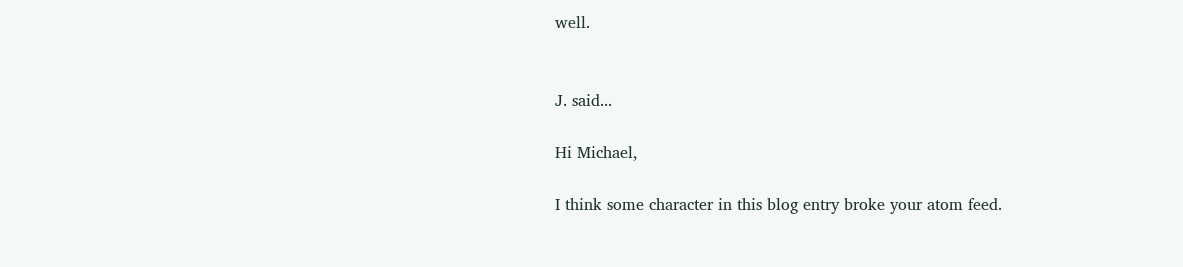well.


J. said...

Hi Michael,

I think some character in this blog entry broke your atom feed.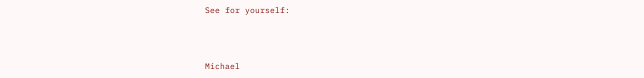See for yourself:



Michael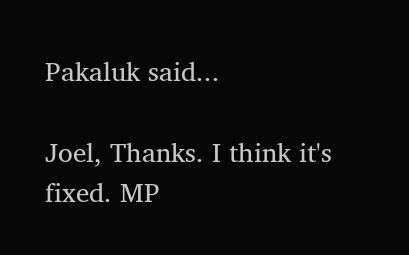Pakaluk said...

Joel, Thanks. I think it's fixed. MP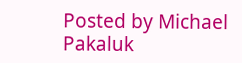Posted by Michael Pakaluk